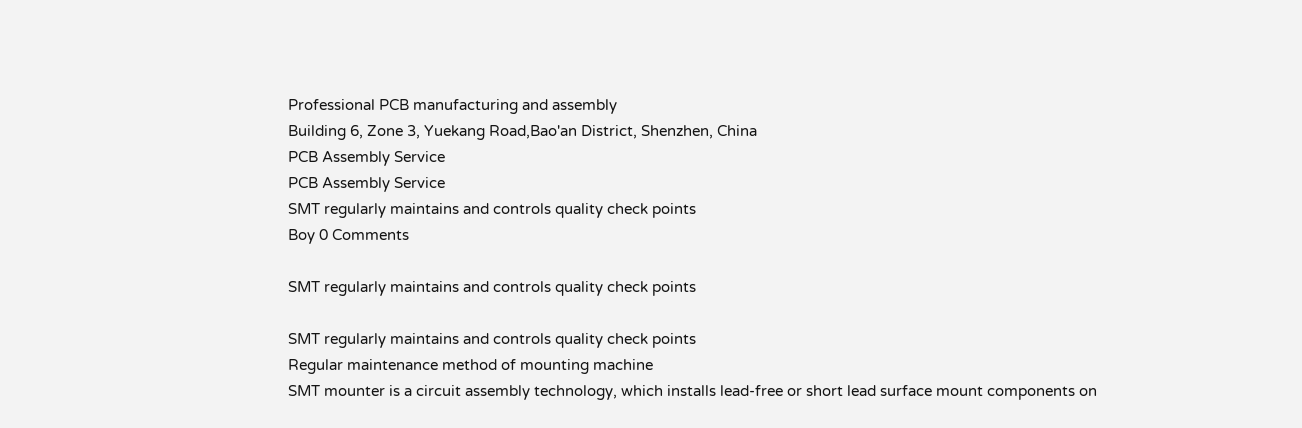Professional PCB manufacturing and assembly
Building 6, Zone 3, Yuekang Road,Bao'an District, Shenzhen, China
PCB Assembly Service
PCB Assembly Service
SMT regularly maintains and controls quality check points
Boy 0 Comments

SMT regularly maintains and controls quality check points

SMT regularly maintains and controls quality check points
Regular maintenance method of mounting machine
SMT mounter is a circuit assembly technology, which installs lead-free or short lead surface mount components on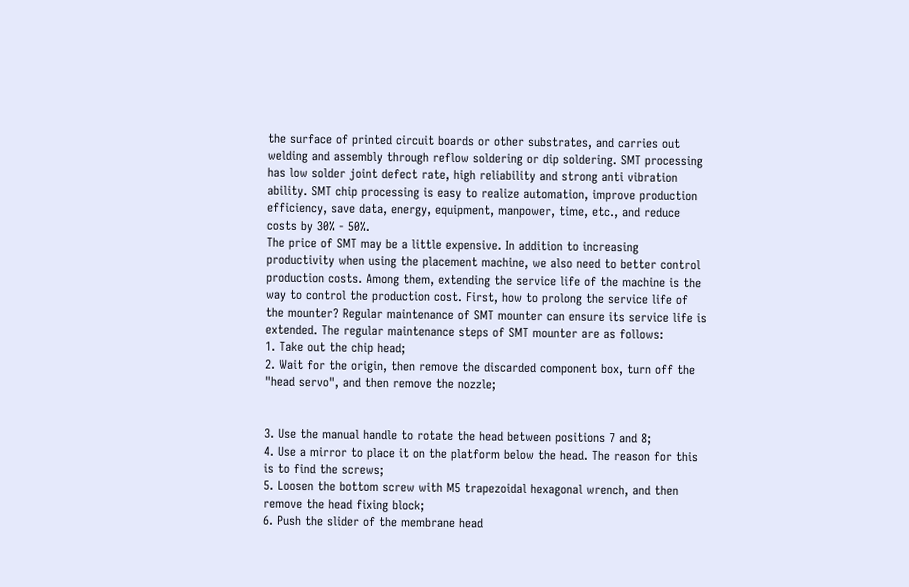the surface of printed circuit boards or other substrates, and carries out welding and assembly through reflow soldering or dip soldering. SMT processing has low solder joint defect rate, high reliability and strong anti vibration ability. SMT chip processing is easy to realize automation, improve production efficiency, save data, energy, equipment, manpower, time, etc., and reduce costs by 30% - 50%.
The price of SMT may be a little expensive. In addition to increasing productivity when using the placement machine, we also need to better control production costs. Among them, extending the service life of the machine is the way to control the production cost. First, how to prolong the service life of the mounter? Regular maintenance of SMT mounter can ensure its service life is extended. The regular maintenance steps of SMT mounter are as follows:
1. Take out the chip head;
2. Wait for the origin, then remove the discarded component box, turn off the "head servo", and then remove the nozzle;


3. Use the manual handle to rotate the head between positions 7 and 8;
4. Use a mirror to place it on the platform below the head. The reason for this is to find the screws;
5. Loosen the bottom screw with M5 trapezoidal hexagonal wrench, and then remove the head fixing block;
6. Push the slider of the membrane head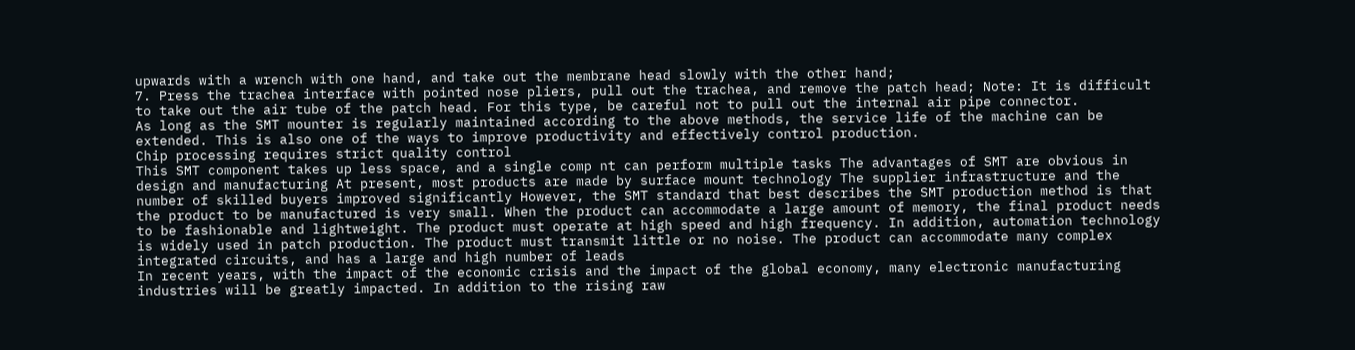upwards with a wrench with one hand, and take out the membrane head slowly with the other hand;
7. Press the trachea interface with pointed nose pliers, pull out the trachea, and remove the patch head; Note: It is difficult to take out the air tube of the patch head. For this type, be careful not to pull out the internal air pipe connector.
As long as the SMT mounter is regularly maintained according to the above methods, the service life of the machine can be extended. This is also one of the ways to improve productivity and effectively control production.
Chip processing requires strict quality control
This SMT component takes up less space, and a single comp nt can perform multiple tasks The advantages of SMT are obvious in design and manufacturing At present, most products are made by surface mount technology The supplier infrastructure and the number of skilled buyers improved significantly However, the SMT standard that best describes the SMT production method is that the product to be manufactured is very small. When the product can accommodate a large amount of memory, the final product needs to be fashionable and lightweight. The product must operate at high speed and high frequency. In addition, automation technology is widely used in patch production. The product must transmit little or no noise. The product can accommodate many complex integrated circuits, and has a large and high number of leads
In recent years, with the impact of the economic crisis and the impact of the global economy, many electronic manufacturing industries will be greatly impacted. In addition to the rising raw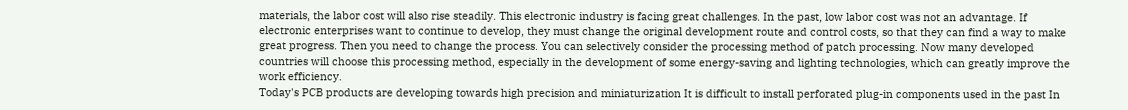materials, the labor cost will also rise steadily. This electronic industry is facing great challenges. In the past, low labor cost was not an advantage. If electronic enterprises want to continue to develop, they must change the original development route and control costs, so that they can find a way to make great progress. Then you need to change the process. You can selectively consider the processing method of patch processing. Now many developed countries will choose this processing method, especially in the development of some energy-saving and lighting technologies, which can greatly improve the work efficiency.
Today's PCB products are developing towards high precision and miniaturization It is difficult to install perforated plug-in components used in the past In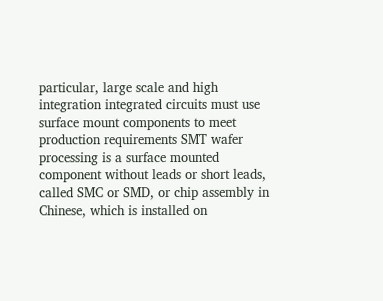particular, large scale and high integration integrated circuits must use surface mount components to meet production requirements SMT wafer processing is a surface mounted component without leads or short leads, called SMC or SMD, or chip assembly in Chinese, which is installed on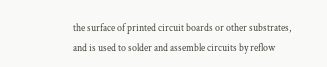the surface of printed circuit boards or other substrates, and is used to solder and assemble circuits by reflow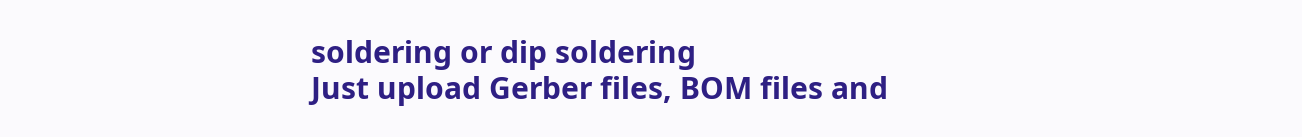soldering or dip soldering
Just upload Gerber files, BOM files and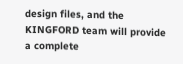design files, and the KINGFORD team will provide a complete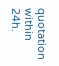quotation within 24h.